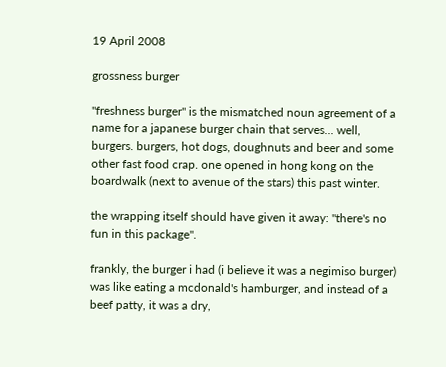19 April 2008

grossness burger

"freshness burger" is the mismatched noun agreement of a name for a japanese burger chain that serves... well, burgers. burgers, hot dogs, doughnuts and beer and some other fast food crap. one opened in hong kong on the boardwalk (next to avenue of the stars) this past winter.

the wrapping itself should have given it away: "there's no fun in this package".

frankly, the burger i had (i believe it was a negimiso burger) was like eating a mcdonald's hamburger, and instead of a beef patty, it was a dry,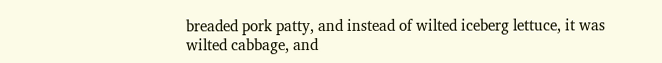breaded pork patty, and instead of wilted iceberg lettuce, it was wilted cabbage, and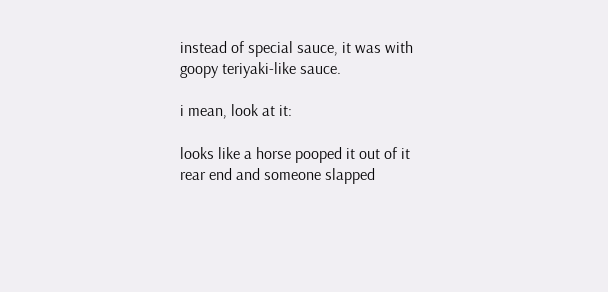instead of special sauce, it was with goopy teriyaki-like sauce.

i mean, look at it:

looks like a horse pooped it out of it rear end and someone slapped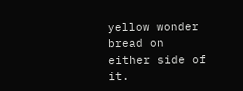yellow wonder bread on either side of it.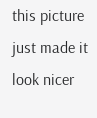this picture just made it look nicer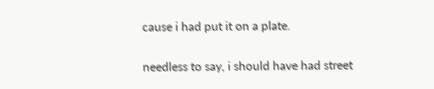cause i had put it on a plate.

needless to say, i should have had street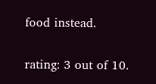food instead.

rating: 3 out of 10.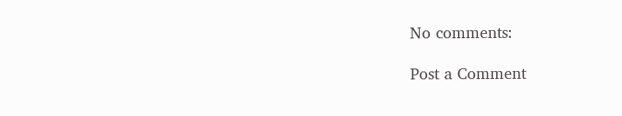No comments:

Post a Comment